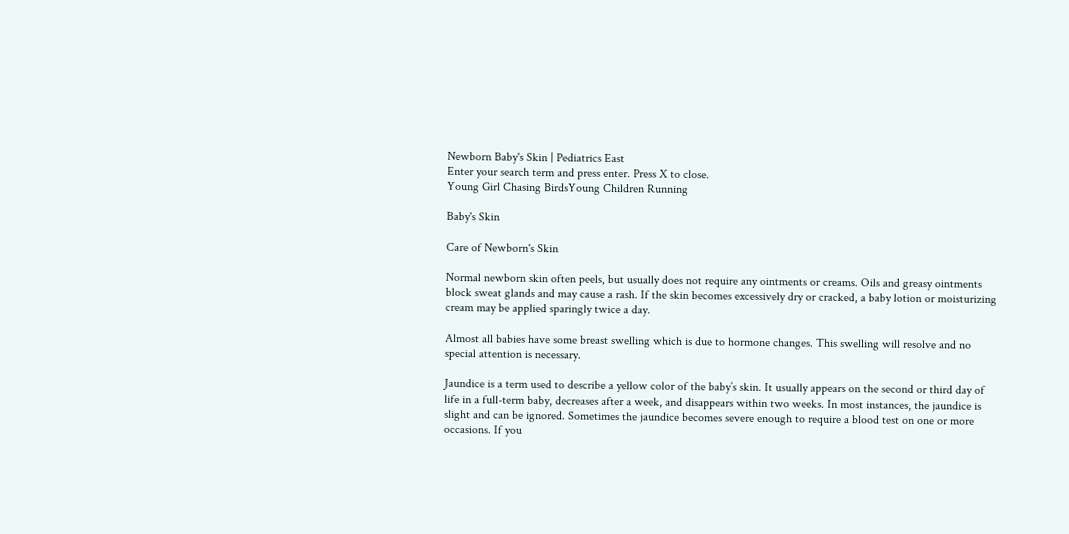Newborn Baby's Skin | Pediatrics East
Enter your search term and press enter. Press X to close.
Young Girl Chasing BirdsYoung Children Running

Baby's Skin

Care of Newborn's Skin

Normal newborn skin often peels, but usually does not require any ointments or creams. Oils and greasy ointments block sweat glands and may cause a rash. If the skin becomes excessively dry or cracked, a baby lotion or moisturizing cream may be applied sparingly twice a day.

Almost all babies have some breast swelling which is due to hormone changes. This swelling will resolve and no special attention is necessary.

Jaundice is a term used to describe a yellow color of the baby’s skin. It usually appears on the second or third day of life in a full-term baby, decreases after a week, and disappears within two weeks. In most instances, the jaundice is slight and can be ignored. Sometimes the jaundice becomes severe enough to require a blood test on one or more occasions. If you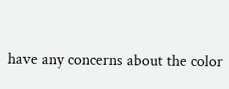have any concerns about the color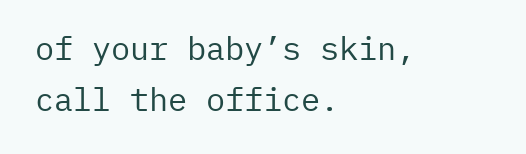of your baby’s skin, call the office.